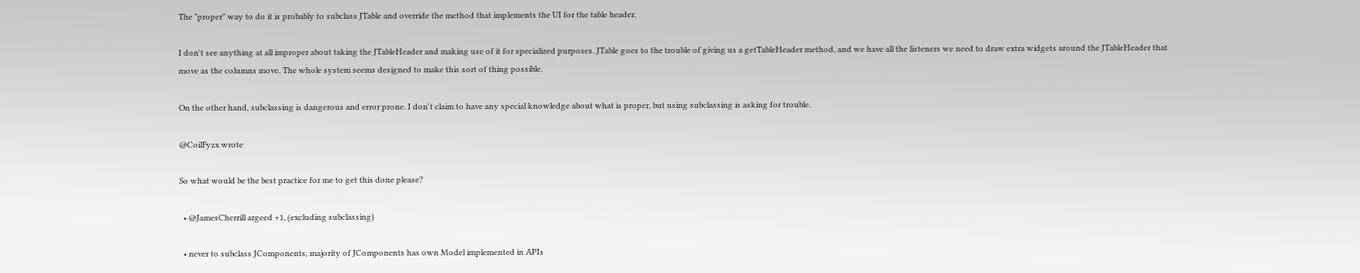The "proper" way to do it is probably to subclass JTable and override the method that implements the UI for the table header.

I don't see anything at all improper about taking the JTableHeader and making use of it for specialized purposes. JTable goes to the trouble of giving us a getTableHeader method, and we have all the listeners we need to draw extra widgets around the JTableHeader that move as the columns move. The whole system seems designed to make this sort of thing possible.

On the other hand, subclassing is dangerous and error prone. I don't claim to have any special knowledge about what is proper, but using subclassing is asking for trouble.

@CoilFyzx wrote

So what would be the best practice for me to get this done please?

  • @JamesCherrill argeed +1, (excluding subclassing)

  • never to subclass JComponents, majority of JComponents has own Model implemented in APIs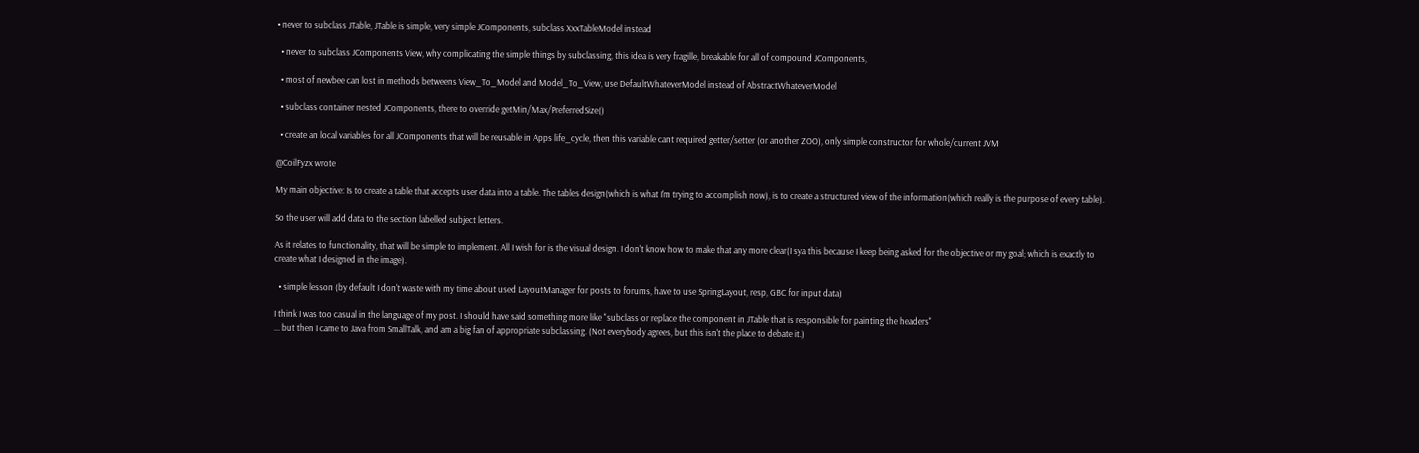• never to subclass JTable, JTable is simple, very simple JComponents, subclass XxxTableModel instead

  • never to subclass JComponents View, why complicating the simple things by subclassing, this idea is very fragille, breakable for all of compound JComponents,

  • most of newbee can lost in methods betweens View_To_Model and Model_To_View, use DefaultWhateverModel instead of AbstractWhateverModel

  • subclass container nested JComponents, there to override getMin/Max/PreferredSize()

  • create an local variables for all JComponents that will be reusable in Apps life_cycle, then this variable cant required getter/setter (or another ZOO), only simple constructor for whole/current JVM

@CoilFyzx wrote

My main objective: Is to create a table that accepts user data into a table. The tables design(which is what I'm trying to accomplish now), is to create a structured view of the information(which really is the purpose of every table).

So the user will add data to the section labelled subject letters.

As it relates to functionality, that will be simple to implement. All I wish for is the visual design. I don't know how to make that any more clear(I sya this because I keep being asked for the objective or my goal; which is exactly to create what I designed in the image).

  • simple lesson (by default I don't waste with my time about used LayoutManager for posts to forums, have to use SpringLayout, resp, GBC for input data)

I think I was too casual in the language of my post. I should have said something more like "subclass or replace the component in JTable that is responsible for painting the headers"
... but then I came to Java from SmallTalk, and am a big fan of appropriate subclassing. (Not everybody agrees, but this isn't the place to debate it.)